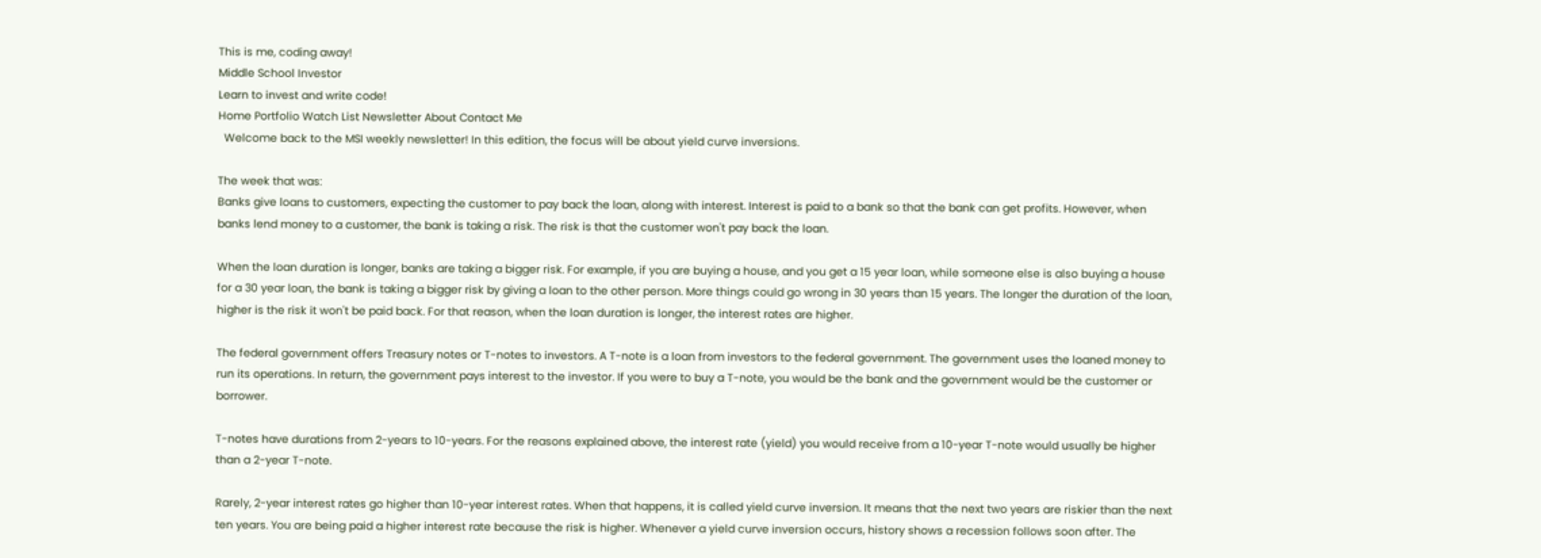This is me, coding away!
Middle School Investor
Learn to invest and write code!
Home Portfolio Watch List Newsletter About Contact Me
  Welcome back to the MSI weekly newsletter! In this edition, the focus will be about yield curve inversions.

The week that was:
Banks give loans to customers, expecting the customer to pay back the loan, along with interest. Interest is paid to a bank so that the bank can get profits. However, when banks lend money to a customer, the bank is taking a risk. The risk is that the customer won't pay back the loan.

When the loan duration is longer, banks are taking a bigger risk. For example, if you are buying a house, and you get a 15 year loan, while someone else is also buying a house for a 30 year loan, the bank is taking a bigger risk by giving a loan to the other person. More things could go wrong in 30 years than 15 years. The longer the duration of the loan, higher is the risk it won't be paid back. For that reason, when the loan duration is longer, the interest rates are higher.

The federal government offers Treasury notes or T-notes to investors. A T-note is a loan from investors to the federal government. The government uses the loaned money to run its operations. In return, the government pays interest to the investor. If you were to buy a T-note, you would be the bank and the government would be the customer or borrower.

T-notes have durations from 2-years to 10-years. For the reasons explained above, the interest rate (yield) you would receive from a 10-year T-note would usually be higher than a 2-year T-note.

Rarely, 2-year interest rates go higher than 10-year interest rates. When that happens, it is called yield curve inversion. It means that the next two years are riskier than the next ten years. You are being paid a higher interest rate because the risk is higher. Whenever a yield curve inversion occurs, history shows a recession follows soon after. The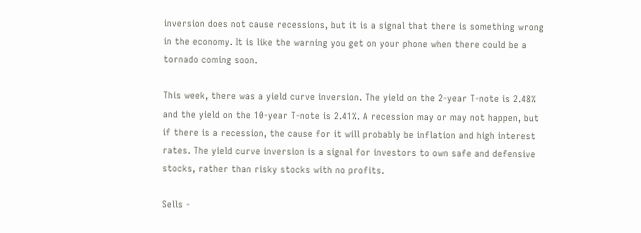inversion does not cause recessions, but it is a signal that there is something wrong in the economy. It is like the warning you get on your phone when there could be a tornado coming soon.

This week, there was a yield curve inversion. The yield on the 2-year T-note is 2.48% and the yield on the 10-year T-note is 2.41%. A recession may or may not happen, but if there is a recession, the cause for it will probably be inflation and high interest rates. The yield curve inversion is a signal for investors to own safe and defensive stocks, rather than risky stocks with no profits.

Sells -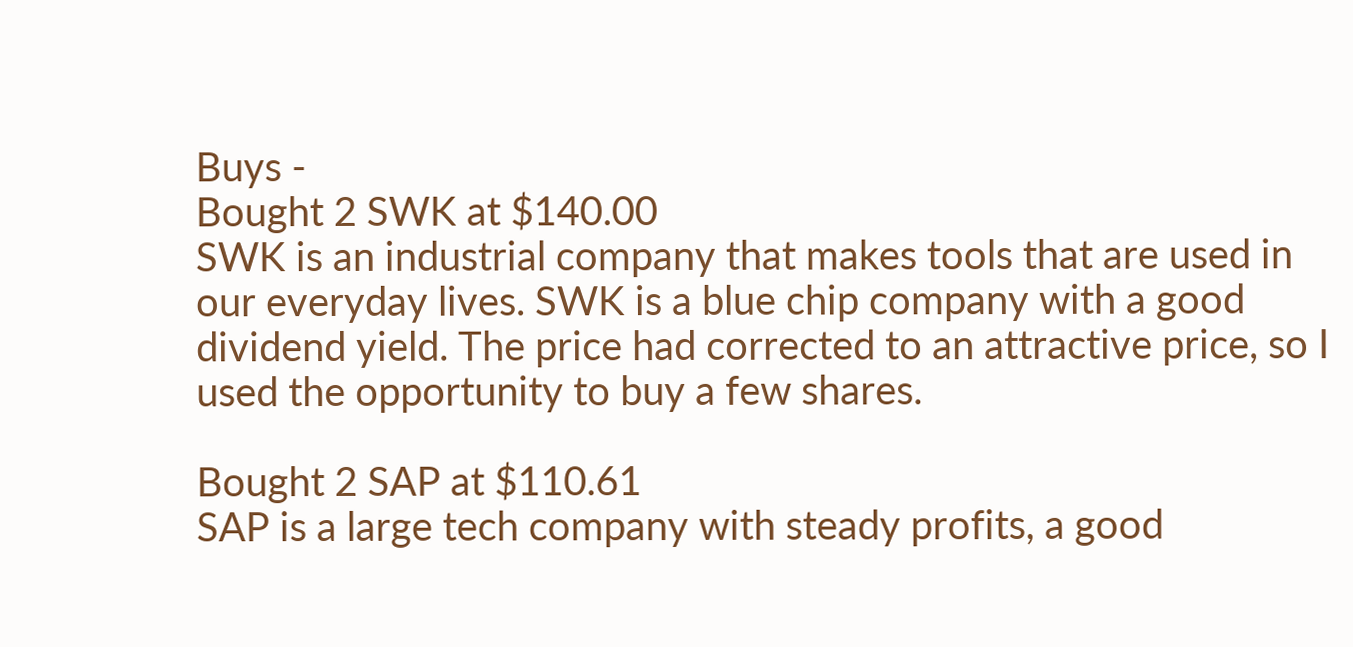Buys -
Bought 2 SWK at $140.00
SWK is an industrial company that makes tools that are used in our everyday lives. SWK is a blue chip company with a good dividend yield. The price had corrected to an attractive price, so I used the opportunity to buy a few shares.

Bought 2 SAP at $110.61
SAP is a large tech company with steady profits, a good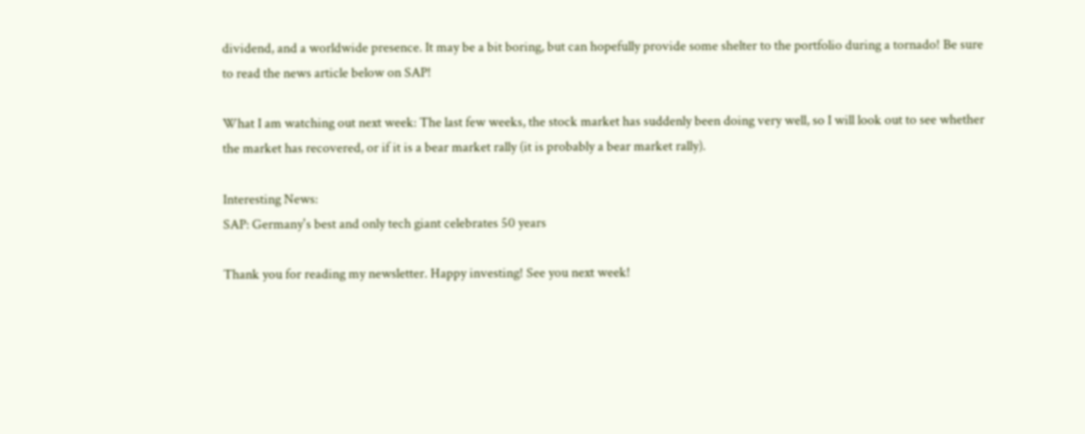dividend, and a worldwide presence. It may be a bit boring, but can hopefully provide some shelter to the portfolio during a tornado! Be sure to read the news article below on SAP!

What I am watching out next week: The last few weeks, the stock market has suddenly been doing very well, so I will look out to see whether the market has recovered, or if it is a bear market rally (it is probably a bear market rally).

Interesting News:
SAP: Germany's best and only tech giant celebrates 50 years

Thank you for reading my newsletter. Happy investing! See you next week!